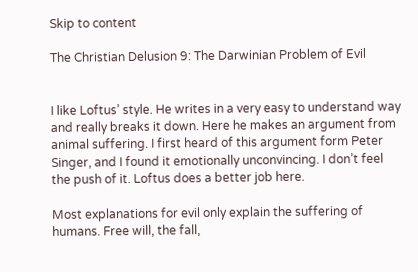Skip to content

The Christian Delusion 9: The Darwinian Problem of Evil


I like Loftus’ style. He writes in a very easy to understand way and really breaks it down. Here he makes an argument from animal suffering. I first heard of this argument form Peter Singer, and I found it emotionally unconvincing. I don’t feel the push of it. Loftus does a better job here.

Most explanations for evil only explain the suffering of humans. Free will, the fall,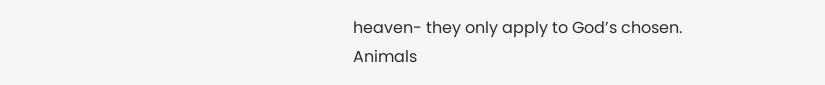heaven- they only apply to God’s chosen. Animals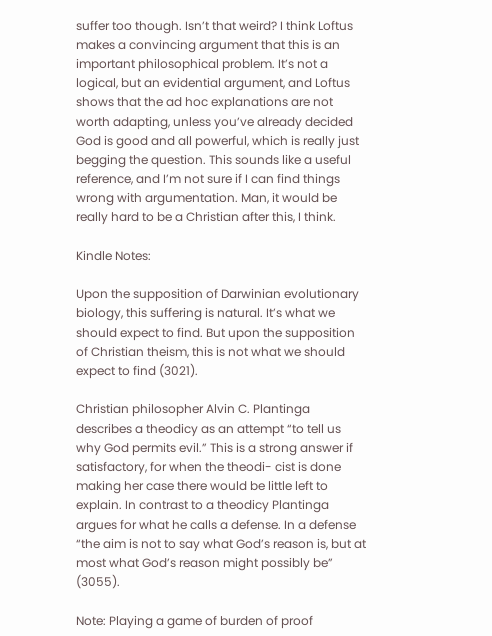suffer too though. Isn’t that weird? I think Loftus makes a convincing argument that this is an important philosophical problem. It’s not a logical, but an evidential argument, and Loftus shows that the ad hoc explanations are not worth adapting, unless you’ve already decided God is good and all powerful, which is really just begging the question. This sounds like a useful reference, and I’m not sure if I can find things wrong with argumentation. Man, it would be really hard to be a Christian after this, I think.

Kindle Notes:

Upon the supposition of Darwinian evolutionary biology, this suffering is natural. It’s what we should expect to find. But upon the supposition of Christian theism, this is not what we should expect to find (3021).

Christian philosopher Alvin C. Plantinga describes a theodicy as an attempt “to tell us why God permits evil.” This is a strong answer if satisfactory, for when the theodi- cist is done making her case there would be little left to explain. In contrast to a theodicy Plantinga argues for what he calls a defense. In a defense “the aim is not to say what God’s reason is, but at most what God’s reason might possibly be” (3055).

Note: Playing a game of burden of proof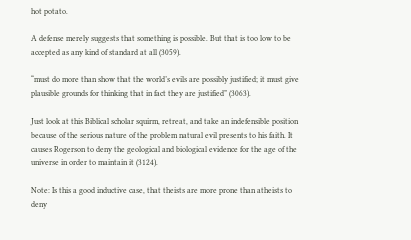hot potato.

A defense merely suggests that something is possible. But that is too low to be accepted as any kind of standard at all (3059).

“must do more than show that the world’s evils are possibly justified; it must give plausible grounds for thinking that in fact they are justified” (3063).

Just look at this Biblical scholar squirm, retreat, and take an indefensible position because of the serious nature of the problem natural evil presents to his faith. It causes Rogerson to deny the geological and biological evidence for the age of the universe in order to maintain it (3124).

Note: Is this a good inductive case, that theists are more prone than atheists to deny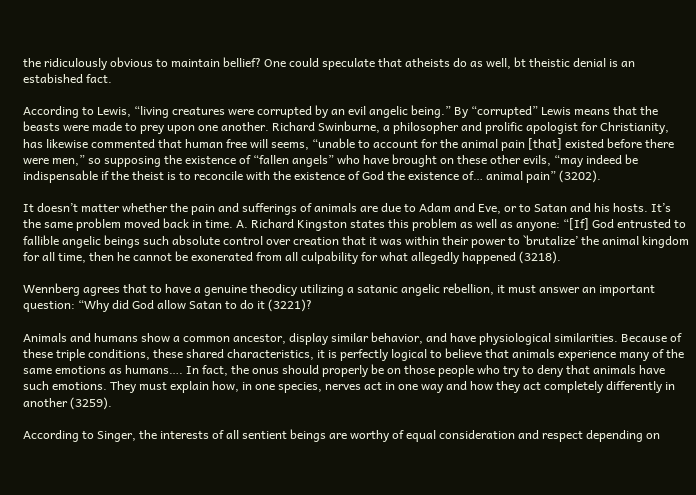the ridiculously obvious to maintain bellief? One could speculate that atheists do as well, bt theistic denial is an estabished fact.

According to Lewis, “living creatures were corrupted by an evil angelic being.” By “corrupted” Lewis means that the beasts were made to prey upon one another. Richard Swinburne, a philosopher and prolific apologist for Christianity, has likewise commented that human free will seems, “unable to account for the animal pain [that] existed before there were men,” so supposing the existence of “fallen angels” who have brought on these other evils, “may indeed be indispensable if the theist is to reconcile with the existence of God the existence of… animal pain” (3202).

It doesn’t matter whether the pain and sufferings of animals are due to Adam and Eve, or to Satan and his hosts. It’s the same problem moved back in time. A. Richard Kingston states this problem as well as anyone: “[If] God entrusted to fallible angelic beings such absolute control over creation that it was within their power to `brutalize’ the animal kingdom for all time, then he cannot be exonerated from all culpability for what allegedly happened (3218).

Wennberg agrees that to have a genuine theodicy utilizing a satanic angelic rebellion, it must answer an important question: “Why did God allow Satan to do it (3221)?

Animals and humans show a common ancestor, display similar behavior, and have physiological similarities. Because of these triple conditions, these shared characteristics, it is perfectly logical to believe that animals experience many of the same emotions as humans…. In fact, the onus should properly be on those people who try to deny that animals have such emotions. They must explain how, in one species, nerves act in one way and how they act completely differently in another (3259).

According to Singer, the interests of all sentient beings are worthy of equal consideration and respect depending on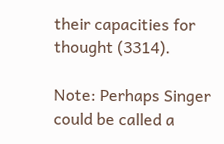their capacities for thought (3314).

Note: Perhaps Singer could be called a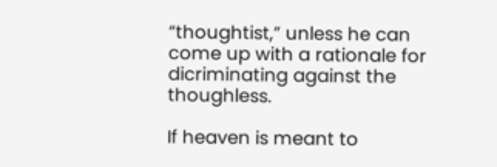“thoughtist,” unless he can come up with a rationale for dicriminating against the thoughless.

If heaven is meant to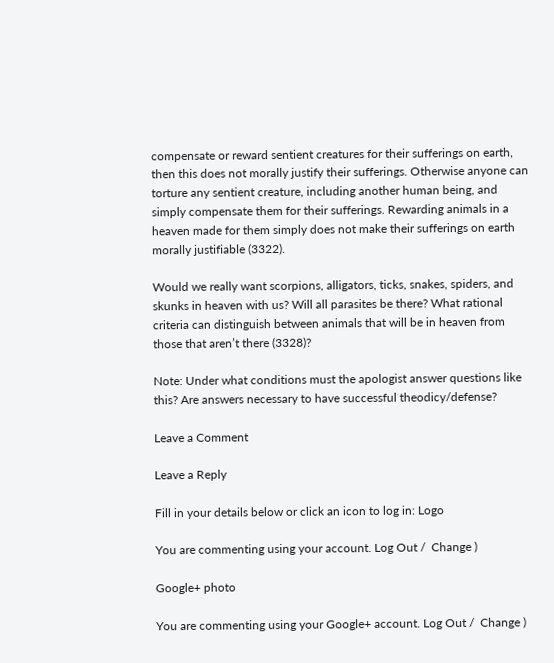compensate or reward sentient creatures for their sufferings on earth, then this does not morally justify their sufferings. Otherwise anyone can torture any sentient creature, including another human being, and simply compensate them for their sufferings. Rewarding animals in a heaven made for them simply does not make their sufferings on earth morally justifiable (3322).

Would we really want scorpions, alligators, ticks, snakes, spiders, and skunks in heaven with us? Will all parasites be there? What rational criteria can distinguish between animals that will be in heaven from those that aren’t there (3328)?

Note: Under what conditions must the apologist answer questions like this? Are answers necessary to have successful theodicy/defense?

Leave a Comment

Leave a Reply

Fill in your details below or click an icon to log in: Logo

You are commenting using your account. Log Out /  Change )

Google+ photo

You are commenting using your Google+ account. Log Out /  Change )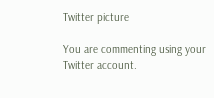Twitter picture

You are commenting using your Twitter account.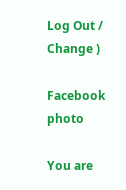Log Out /  Change )

Facebook photo

You are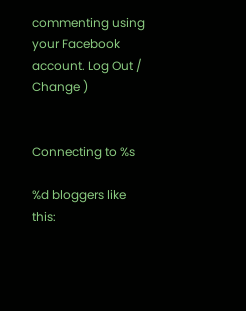commenting using your Facebook account. Log Out /  Change )


Connecting to %s

%d bloggers like this: